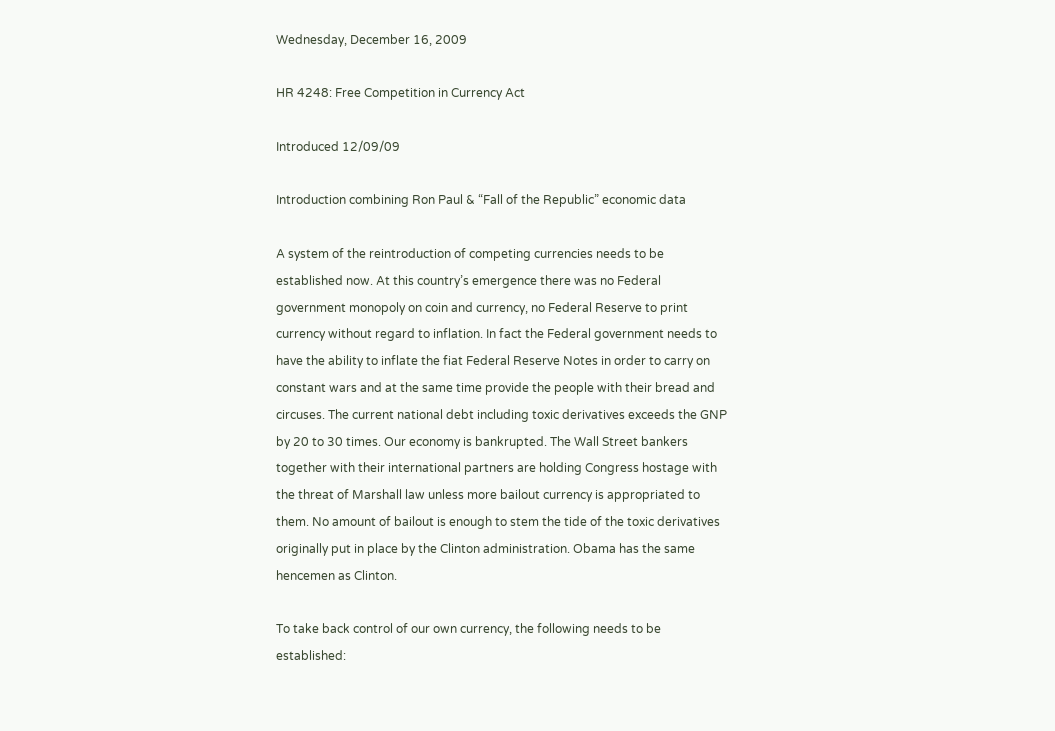Wednesday, December 16, 2009

HR 4248: Free Competition in Currency Act

Introduced 12/09/09

Introduction combining Ron Paul & “Fall of the Republic” economic data

A system of the reintroduction of competing currencies needs to be established now. At this country’s emergence there was no Federal government monopoly on coin and currency, no Federal Reserve to print currency without regard to inflation. In fact the Federal government needs to have the ability to inflate the fiat Federal Reserve Notes in order to carry on constant wars and at the same time provide the people with their bread and circuses. The current national debt including toxic derivatives exceeds the GNP by 20 to 30 times. Our economy is bankrupted. The Wall Street bankers together with their international partners are holding Congress hostage with the threat of Marshall law unless more bailout currency is appropriated to them. No amount of bailout is enough to stem the tide of the toxic derivatives originally put in place by the Clinton administration. Obama has the same hencemen as Clinton.

To take back control of our own currency, the following needs to be established: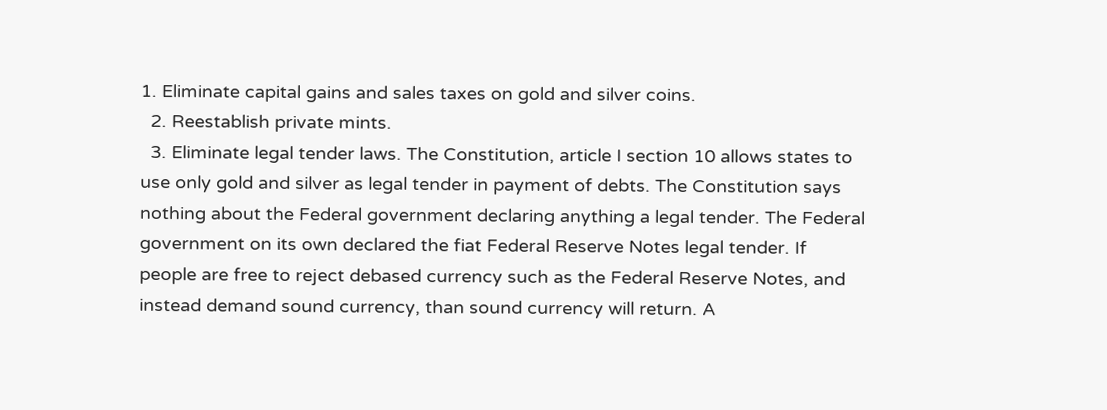1. Eliminate capital gains and sales taxes on gold and silver coins.
  2. Reestablish private mints.
  3. Eliminate legal tender laws. The Constitution, article I section 10 allows states to use only gold and silver as legal tender in payment of debts. The Constitution says nothing about the Federal government declaring anything a legal tender. The Federal government on its own declared the fiat Federal Reserve Notes legal tender. If people are free to reject debased currency such as the Federal Reserve Notes, and instead demand sound currency, than sound currency will return. A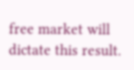free market will dictate this result.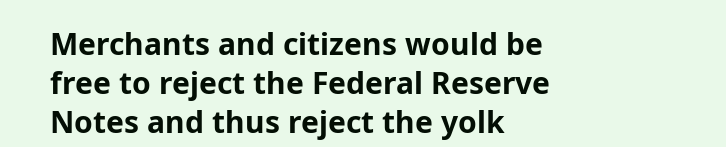Merchants and citizens would be free to reject the Federal Reserve Notes and thus reject the yolk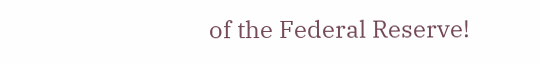of the Federal Reserve!